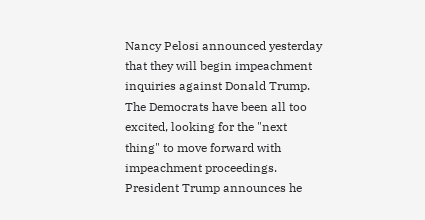Nancy Pelosi announced yesterday that they will begin impeachment inquiries against Donald Trump. The Democrats have been all too excited, looking for the "next thing" to move forward with impeachment proceedings. President Trump announces he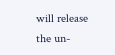will release the un-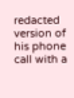redacted version of his phone call with a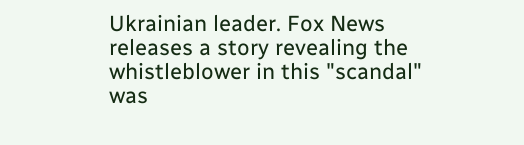Ukrainian leader. Fox News releases a story revealing the whistleblower in this "scandal" was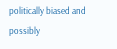politically biased and possibly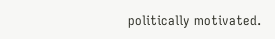politically motivated.